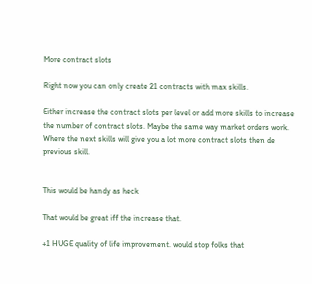More contract slots

Right now you can only create 21 contracts with max skills.

Either increase the contract slots per level or add more skills to increase the number of contract slots. Maybe the same way market orders work. Where the next skills will give you a lot more contract slots then de previous skill.


This would be handy as heck

That would be great iff the increase that.

+1 HUGE quality of life improvement. would stop folks that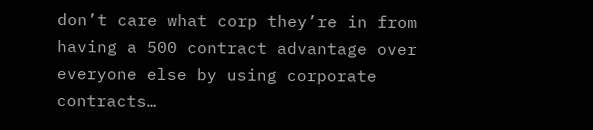don’t care what corp they’re in from having a 500 contract advantage over everyone else by using corporate contracts…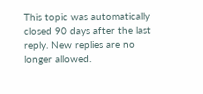This topic was automatically closed 90 days after the last reply. New replies are no longer allowed.